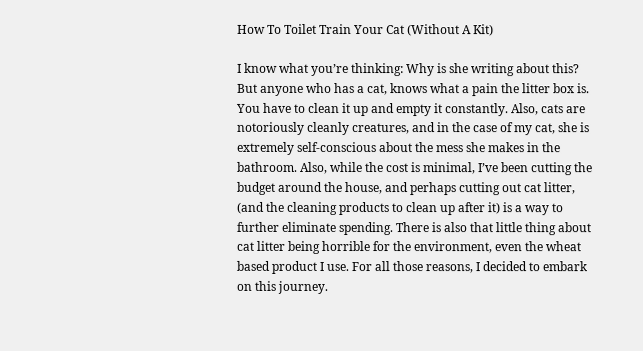How To Toilet Train Your Cat (Without A Kit)

I know what you’re thinking: Why is she writing about this?  But anyone who has a cat, knows what a pain the litter box is. You have to clean it up and empty it constantly. Also, cats are notoriously cleanly creatures, and in the case of my cat, she is extremely self-conscious about the mess she makes in the bathroom. Also, while the cost is minimal, I’ve been cutting the budget around the house, and perhaps cutting out cat litter, (and the cleaning products to clean up after it) is a way to further eliminate spending. There is also that little thing about cat litter being horrible for the environment, even the wheat based product I use. For all those reasons, I decided to embark on this journey.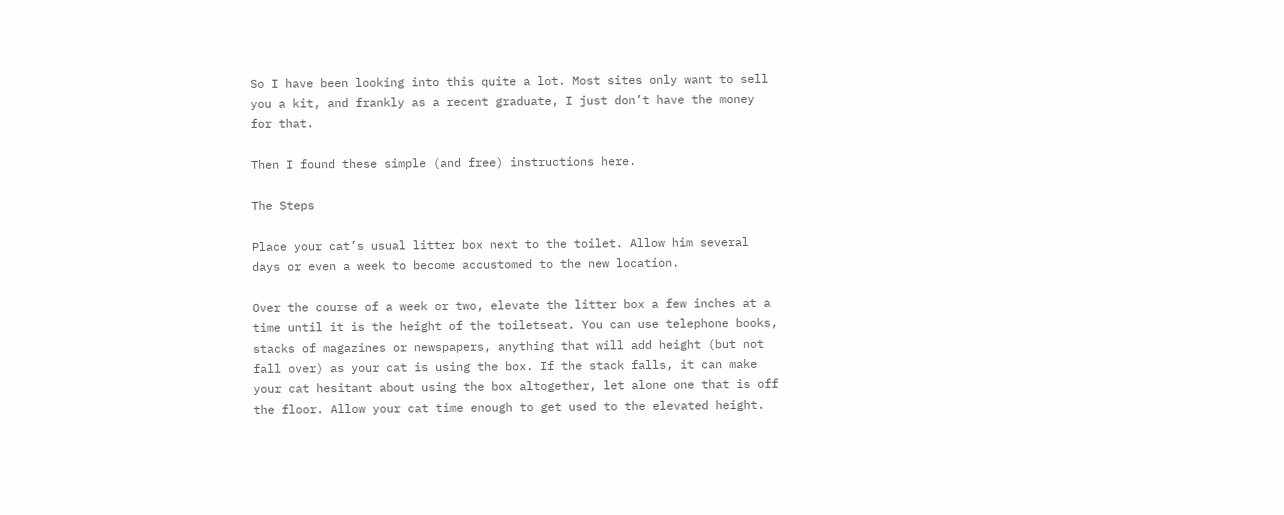So I have been looking into this quite a lot. Most sites only want to sell you a kit, and frankly as a recent graduate, I just don’t have the money for that.

Then I found these simple (and free) instructions here.

The Steps

Place your cat’s usual litter box next to the toilet. Allow him several days or even a week to become accustomed to the new location.

Over the course of a week or two, elevate the litter box a few inches at a time until it is the height of the toiletseat. You can use telephone books, stacks of magazines or newspapers, anything that will add height (but not fall over) as your cat is using the box. If the stack falls, it can make your cat hesitant about using the box altogether, let alone one that is off the floor. Allow your cat time enough to get used to the elevated height.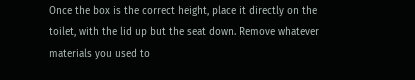Once the box is the correct height, place it directly on the toilet, with the lid up but the seat down. Remove whatever materials you used to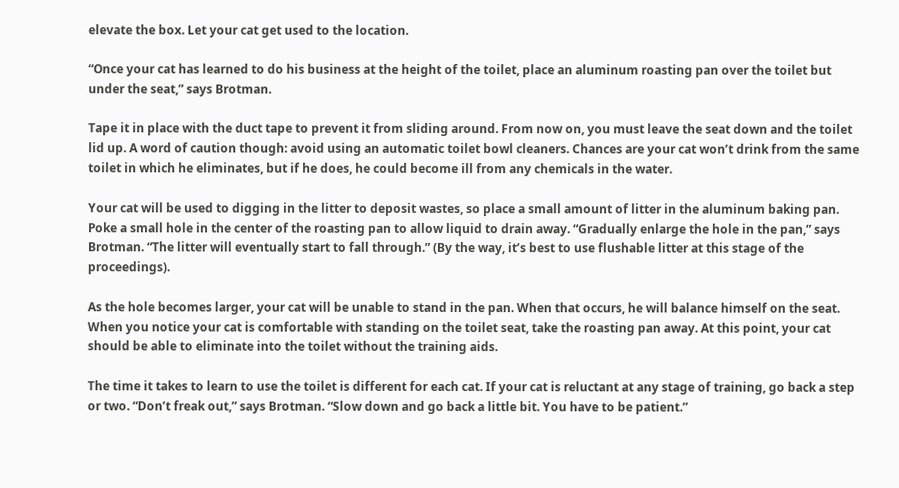elevate the box. Let your cat get used to the location.

“Once your cat has learned to do his business at the height of the toilet, place an aluminum roasting pan over the toilet but under the seat,” says Brotman.

Tape it in place with the duct tape to prevent it from sliding around. From now on, you must leave the seat down and the toilet lid up. A word of caution though: avoid using an automatic toilet bowl cleaners. Chances are your cat won’t drink from the same toilet in which he eliminates, but if he does, he could become ill from any chemicals in the water.

Your cat will be used to digging in the litter to deposit wastes, so place a small amount of litter in the aluminum baking pan. Poke a small hole in the center of the roasting pan to allow liquid to drain away. “Gradually enlarge the hole in the pan,” says Brotman. “The litter will eventually start to fall through.” (By the way, it’s best to use flushable litter at this stage of the proceedings).

As the hole becomes larger, your cat will be unable to stand in the pan. When that occurs, he will balance himself on the seat. When you notice your cat is comfortable with standing on the toilet seat, take the roasting pan away. At this point, your cat should be able to eliminate into the toilet without the training aids.

The time it takes to learn to use the toilet is different for each cat. If your cat is reluctant at any stage of training, go back a step or two. “Don’t freak out,” says Brotman. “Slow down and go back a little bit. You have to be patient.”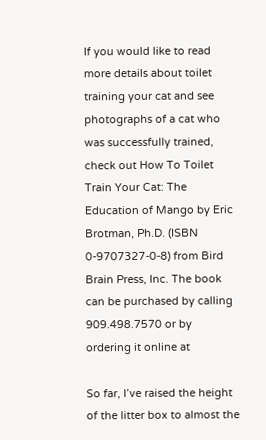If you would like to read more details about toilet training your cat and see photographs of a cat who was successfully trained, check out How To Toilet Train Your Cat: The Education of Mango by Eric Brotman, Ph.D. (ISBN 0-9707327-0-8) from Bird Brain Press, Inc. The book can be purchased by calling 909.498.7570 or by ordering it online at

So far, I’ve raised the height of the litter box to almost the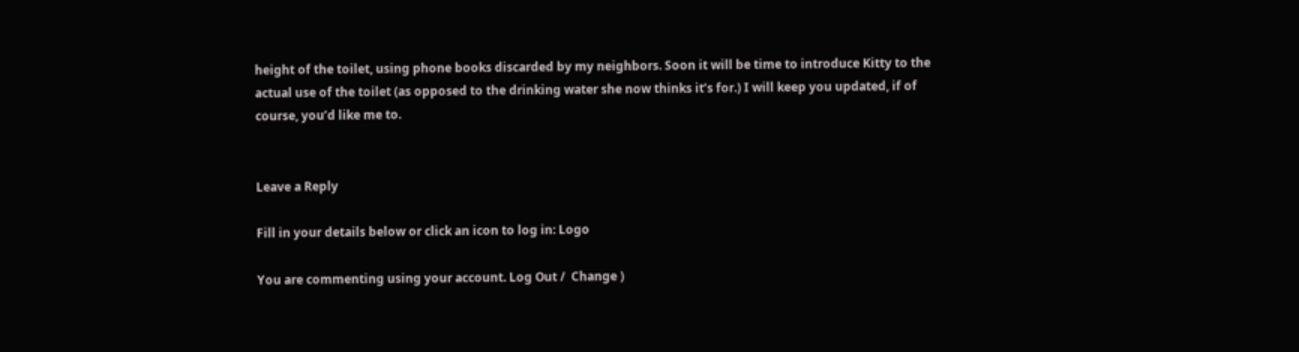height of the toilet, using phone books discarded by my neighbors. Soon it will be time to introduce Kitty to the actual use of the toilet (as opposed to the drinking water she now thinks it’s for.) I will keep you updated, if of course, you’d like me to.


Leave a Reply

Fill in your details below or click an icon to log in: Logo

You are commenting using your account. Log Out /  Change )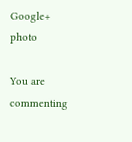Google+ photo

You are commenting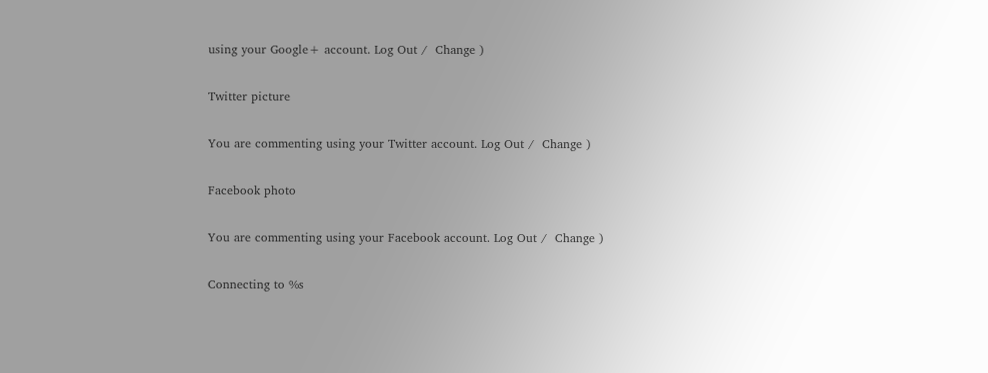using your Google+ account. Log Out /  Change )

Twitter picture

You are commenting using your Twitter account. Log Out /  Change )

Facebook photo

You are commenting using your Facebook account. Log Out /  Change )

Connecting to %s